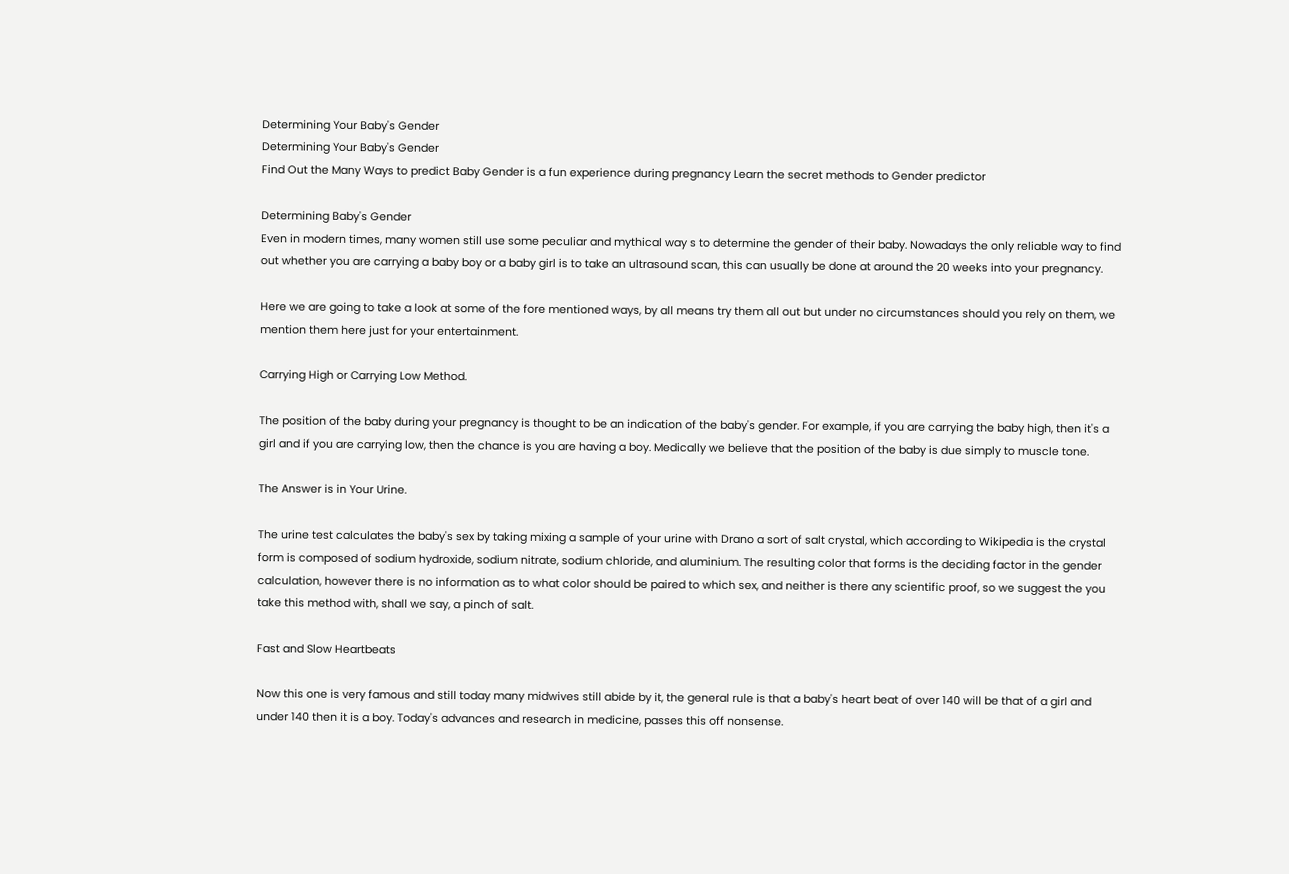Determining Your Baby's Gender
Determining Your Baby's Gender
Find Out the Many Ways to predict Baby Gender is a fun experience during pregnancy Learn the secret methods to Gender predictor

Determining Baby's Gender
Even in modern times, many women still use some peculiar and mythical way s to determine the gender of their baby. Nowadays the only reliable way to find out whether you are carrying a baby boy or a baby girl is to take an ultrasound scan, this can usually be done at around the 20 weeks into your pregnancy.

Here we are going to take a look at some of the fore mentioned ways, by all means try them all out but under no circumstances should you rely on them, we mention them here just for your entertainment.

Carrying High or Carrying Low Method.

The position of the baby during your pregnancy is thought to be an indication of the baby's gender. For example, if you are carrying the baby high, then it's a girl and if you are carrying low, then the chance is you are having a boy. Medically we believe that the position of the baby is due simply to muscle tone.

The Answer is in Your Urine.

The urine test calculates the baby's sex by taking mixing a sample of your urine with Drano a sort of salt crystal, which according to Wikipedia is the crystal form is composed of sodium hydroxide, sodium nitrate, sodium chloride, and aluminium. The resulting color that forms is the deciding factor in the gender calculation, however there is no information as to what color should be paired to which sex, and neither is there any scientific proof, so we suggest the you take this method with, shall we say, a pinch of salt.

Fast and Slow Heartbeats

Now this one is very famous and still today many midwives still abide by it, the general rule is that a baby's heart beat of over 140 will be that of a girl and under 140 then it is a boy. Today's advances and research in medicine, passes this off nonsense.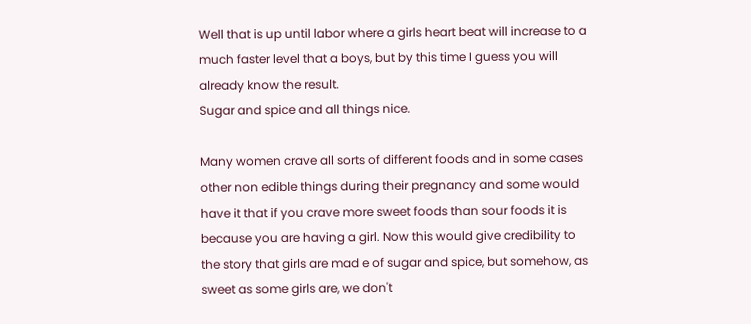Well that is up until labor where a girls heart beat will increase to a much faster level that a boys, but by this time I guess you will already know the result.
Sugar and spice and all things nice.

Many women crave all sorts of different foods and in some cases other non edible things during their pregnancy and some would have it that if you crave more sweet foods than sour foods it is because you are having a girl. Now this would give credibility to the story that girls are mad e of sugar and spice, but somehow, as sweet as some girls are, we don't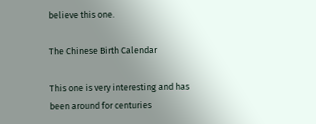believe this one.

The Chinese Birth Calendar

This one is very interesting and has been around for centuries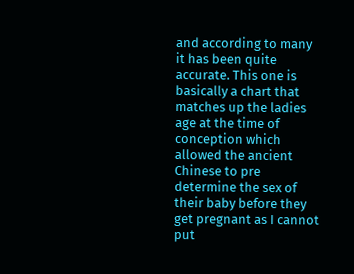and according to many it has been quite accurate. This one is basically a chart that matches up the ladies age at the time of conception which allowed the ancient Chinese to pre determine the sex of their baby before they get pregnant as I cannot put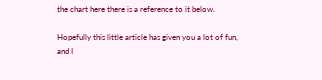the chart here there is a reference to it below.

Hopefully this little article has given you a lot of fun, and I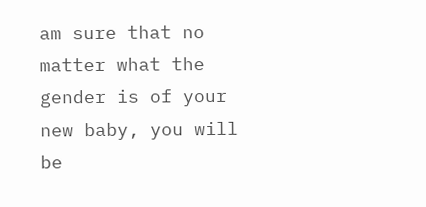am sure that no matter what the gender is of your new baby, you will be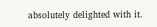absolutely delighted with it.